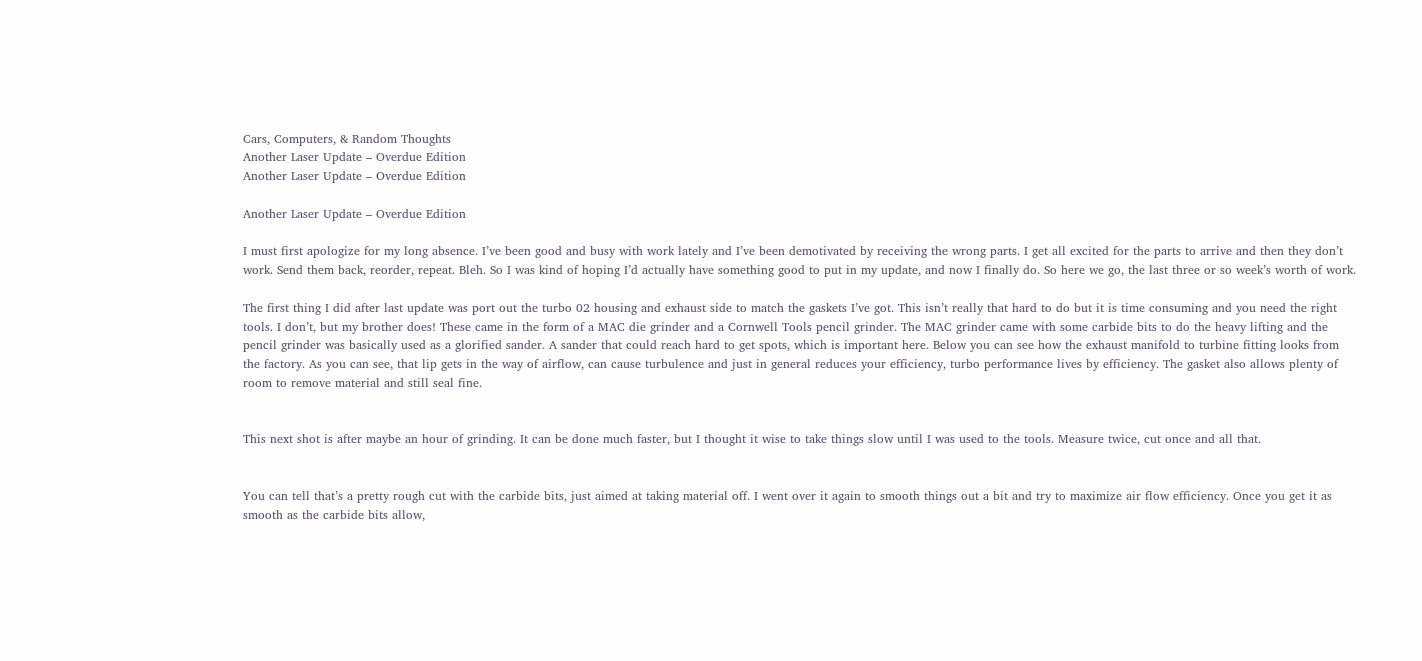Cars, Computers, & Random Thoughts
Another Laser Update – Overdue Edition
Another Laser Update – Overdue Edition

Another Laser Update – Overdue Edition

I must first apologize for my long absence. I’ve been good and busy with work lately and I’ve been demotivated by receiving the wrong parts. I get all excited for the parts to arrive and then they don’t work. Send them back, reorder, repeat. Bleh. So I was kind of hoping I’d actually have something good to put in my update, and now I finally do. So here we go, the last three or so week’s worth of work.

The first thing I did after last update was port out the turbo 02 housing and exhaust side to match the gaskets I’ve got. This isn’t really that hard to do but it is time consuming and you need the right tools. I don’t, but my brother does! These came in the form of a MAC die grinder and a Cornwell Tools pencil grinder. The MAC grinder came with some carbide bits to do the heavy lifting and the pencil grinder was basically used as a glorified sander. A sander that could reach hard to get spots, which is important here. Below you can see how the exhaust manifold to turbine fitting looks from the factory. As you can see, that lip gets in the way of airflow, can cause turbulence and just in general reduces your efficiency, turbo performance lives by efficiency. The gasket also allows plenty of room to remove material and still seal fine.


This next shot is after maybe an hour of grinding. It can be done much faster, but I thought it wise to take things slow until I was used to the tools. Measure twice, cut once and all that.


You can tell that’s a pretty rough cut with the carbide bits, just aimed at taking material off. I went over it again to smooth things out a bit and try to maximize air flow efficiency. Once you get it as smooth as the carbide bits allow,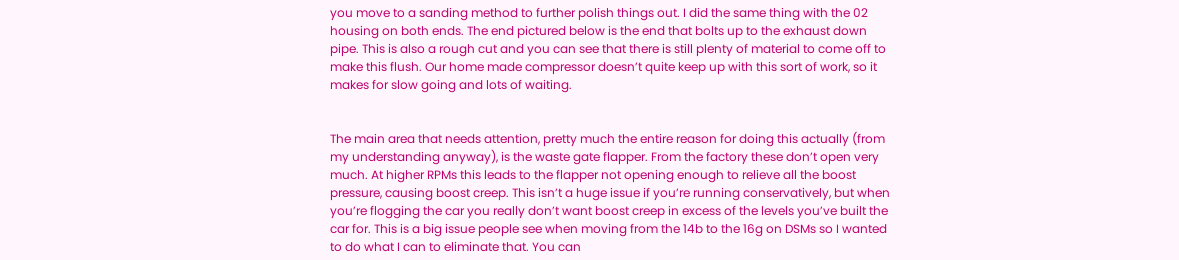you move to a sanding method to further polish things out. I did the same thing with the 02 housing on both ends. The end pictured below is the end that bolts up to the exhaust down pipe. This is also a rough cut and you can see that there is still plenty of material to come off to make this flush. Our home made compressor doesn’t quite keep up with this sort of work, so it makes for slow going and lots of waiting.


The main area that needs attention, pretty much the entire reason for doing this actually (from my understanding anyway), is the waste gate flapper. From the factory these don’t open very much. At higher RPMs this leads to the flapper not opening enough to relieve all the boost pressure, causing boost creep. This isn’t a huge issue if you’re running conservatively, but when you’re flogging the car you really don’t want boost creep in excess of the levels you’ve built the car for. This is a big issue people see when moving from the 14b to the 16g on DSMs so I wanted to do what I can to eliminate that. You can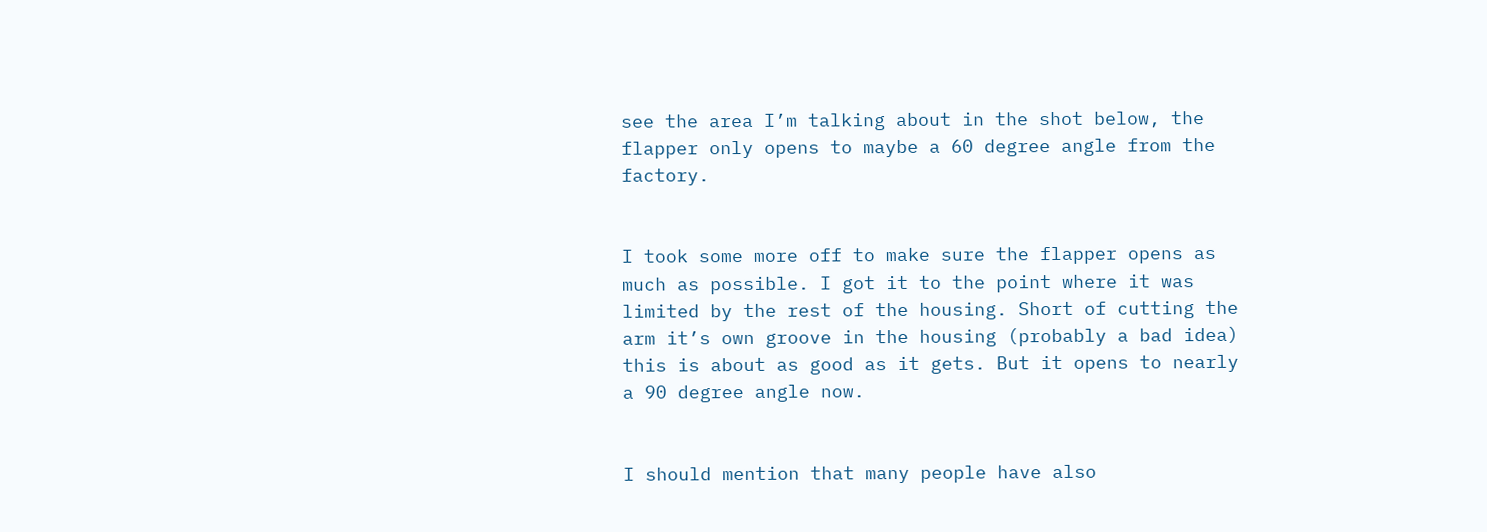see the area I’m talking about in the shot below, the flapper only opens to maybe a 60 degree angle from the factory.


I took some more off to make sure the flapper opens as much as possible. I got it to the point where it was limited by the rest of the housing. Short of cutting the arm it’s own groove in the housing (probably a bad idea) this is about as good as it gets. But it opens to nearly a 90 degree angle now.


I should mention that many people have also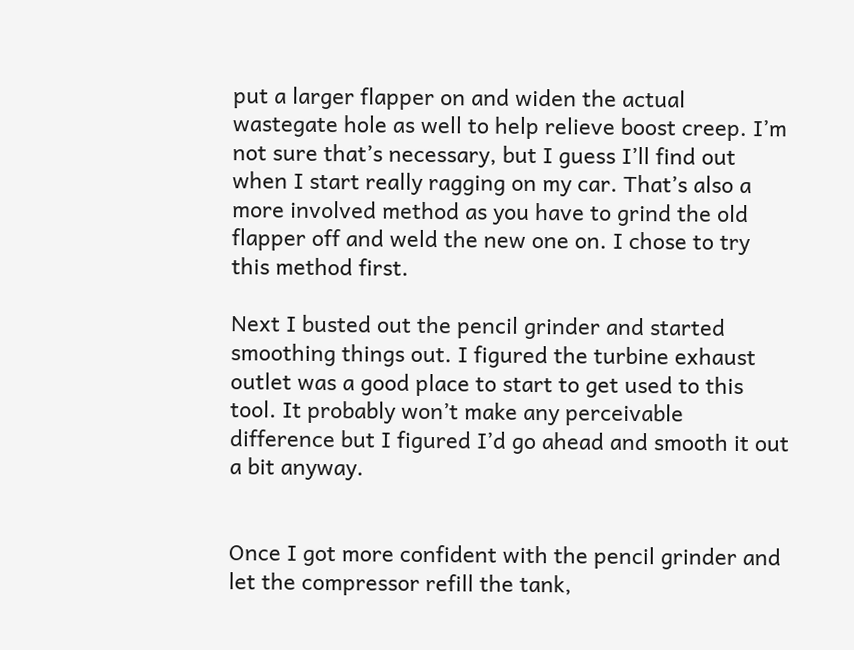put a larger flapper on and widen the actual wastegate hole as well to help relieve boost creep. I’m not sure that’s necessary, but I guess I’ll find out when I start really ragging on my car. That’s also a more involved method as you have to grind the old flapper off and weld the new one on. I chose to try this method first.

Next I busted out the pencil grinder and started smoothing things out. I figured the turbine exhaust outlet was a good place to start to get used to this tool. It probably won’t make any perceivable difference but I figured I’d go ahead and smooth it out a bit anyway.


Once I got more confident with the pencil grinder and let the compressor refill the tank,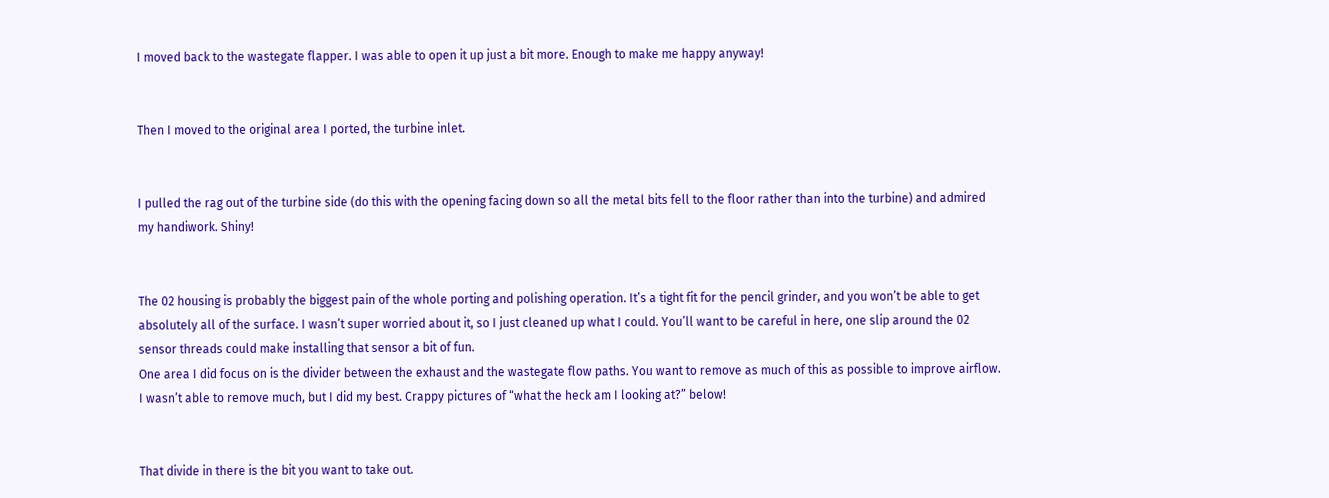I moved back to the wastegate flapper. I was able to open it up just a bit more. Enough to make me happy anyway!


Then I moved to the original area I ported, the turbine inlet.


I pulled the rag out of the turbine side (do this with the opening facing down so all the metal bits fell to the floor rather than into the turbine) and admired my handiwork. Shiny!


The 02 housing is probably the biggest pain of the whole porting and polishing operation. It’s a tight fit for the pencil grinder, and you won’t be able to get absolutely all of the surface. I wasn’t super worried about it, so I just cleaned up what I could. You’ll want to be careful in here, one slip around the 02 sensor threads could make installing that sensor a bit of fun.
One area I did focus on is the divider between the exhaust and the wastegate flow paths. You want to remove as much of this as possible to improve airflow. I wasn’t able to remove much, but I did my best. Crappy pictures of “what the heck am I looking at?” below!


That divide in there is the bit you want to take out.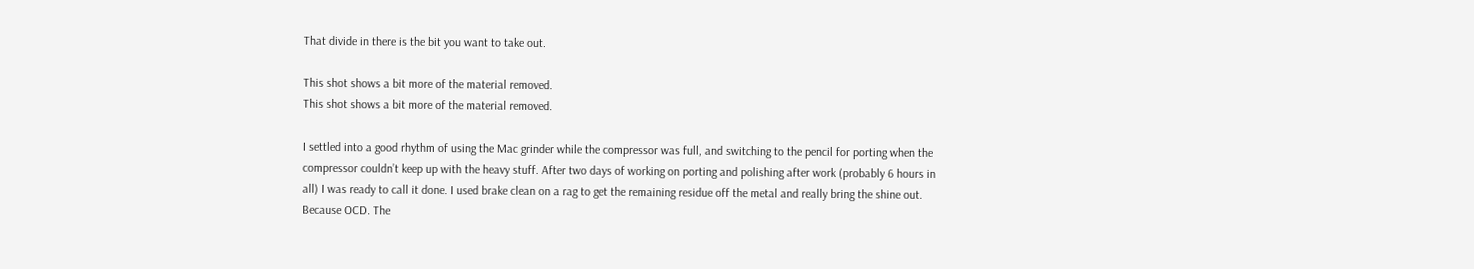That divide in there is the bit you want to take out.

This shot shows a bit more of the material removed.
This shot shows a bit more of the material removed.

I settled into a good rhythm of using the Mac grinder while the compressor was full, and switching to the pencil for porting when the compressor couldn’t keep up with the heavy stuff. After two days of working on porting and polishing after work (probably 6 hours in all) I was ready to call it done. I used brake clean on a rag to get the remaining residue off the metal and really bring the shine out. Because OCD. The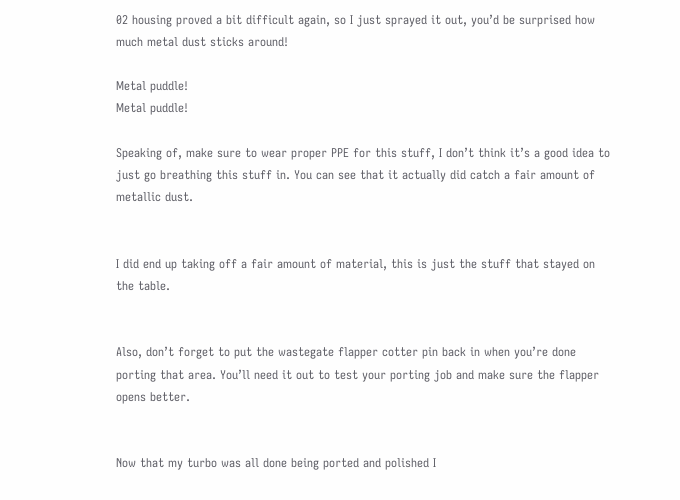02 housing proved a bit difficult again, so I just sprayed it out, you’d be surprised how much metal dust sticks around!

Metal puddle!
Metal puddle!

Speaking of, make sure to wear proper PPE for this stuff, I don’t think it’s a good idea to just go breathing this stuff in. You can see that it actually did catch a fair amount of metallic dust.


I did end up taking off a fair amount of material, this is just the stuff that stayed on the table.


Also, don’t forget to put the wastegate flapper cotter pin back in when you’re done porting that area. You’ll need it out to test your porting job and make sure the flapper opens better.


Now that my turbo was all done being ported and polished I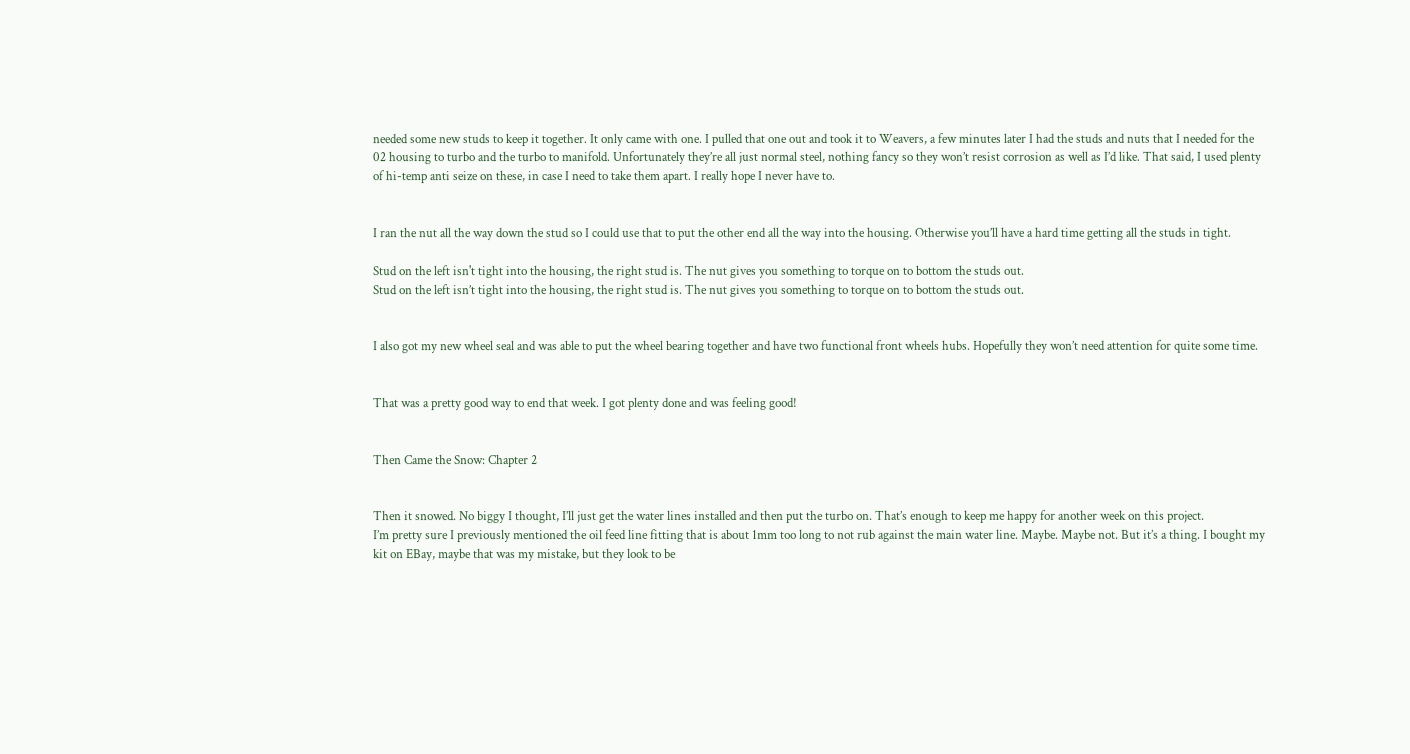needed some new studs to keep it together. It only came with one. I pulled that one out and took it to Weavers, a few minutes later I had the studs and nuts that I needed for the 02 housing to turbo and the turbo to manifold. Unfortunately they’re all just normal steel, nothing fancy so they won’t resist corrosion as well as I’d like. That said, I used plenty of hi-temp anti seize on these, in case I need to take them apart. I really hope I never have to.


I ran the nut all the way down the stud so I could use that to put the other end all the way into the housing. Otherwise you’ll have a hard time getting all the studs in tight.

Stud on the left isn't tight into the housing, the right stud is. The nut gives you something to torque on to bottom the studs out.
Stud on the left isn’t tight into the housing, the right stud is. The nut gives you something to torque on to bottom the studs out.


I also got my new wheel seal and was able to put the wheel bearing together and have two functional front wheels hubs. Hopefully they won’t need attention for quite some time.


That was a pretty good way to end that week. I got plenty done and was feeling good!


Then Came the Snow: Chapter 2


Then it snowed. No biggy I thought, I’ll just get the water lines installed and then put the turbo on. That’s enough to keep me happy for another week on this project.
I’m pretty sure I previously mentioned the oil feed line fitting that is about 1mm too long to not rub against the main water line. Maybe. Maybe not. But it’s a thing. I bought my kit on EBay, maybe that was my mistake, but they look to be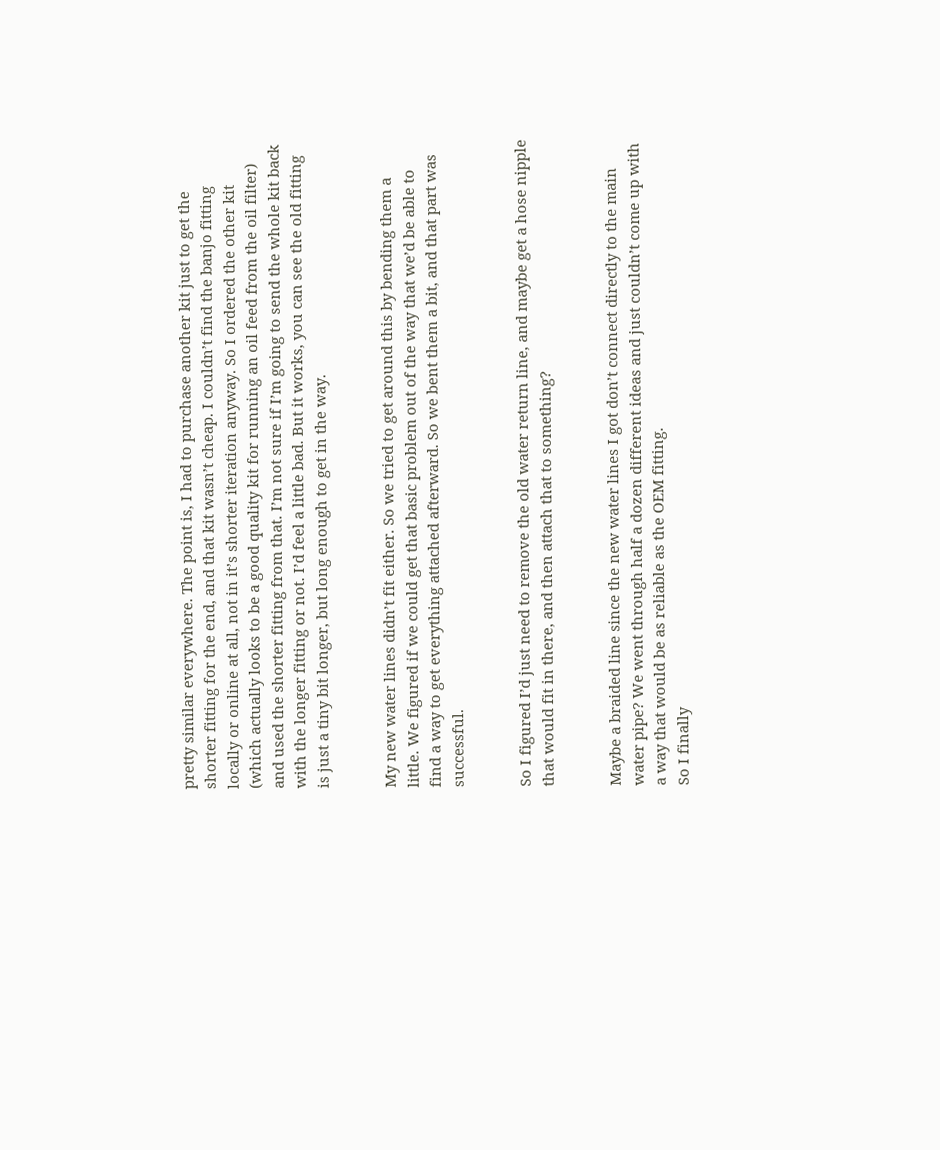pretty similar everywhere. The point is, I had to purchase another kit just to get the shorter fitting for the end, and that kit wasn’t cheap. I couldn’t find the banjo fitting locally or online at all, not in it’s shorter iteration anyway. So I ordered the other kit (which actually looks to be a good quality kit for running an oil feed from the oil filter) and used the shorter fitting from that. I’m not sure if I’m going to send the whole kit back with the longer fitting or not. I’d feel a little bad. But it works, you can see the old fitting is just a tiny bit longer, but long enough to get in the way.


My new water lines didn’t fit either. So we tried to get around this by bending them a little. We figured if we could get that basic problem out of the way that we’d be able to find a way to get everything attached afterward. So we bent them a bit, and that part was successful.


So I figured I’d just need to remove the old water return line, and maybe get a hose nipple that would fit in there, and then attach that to something?


Maybe a braided line since the new water lines I got don’t connect directly to the main water pipe? We went through half a dozen different ideas and just couldn’t come up with a way that would be as reliable as the OEM fitting.
So I finally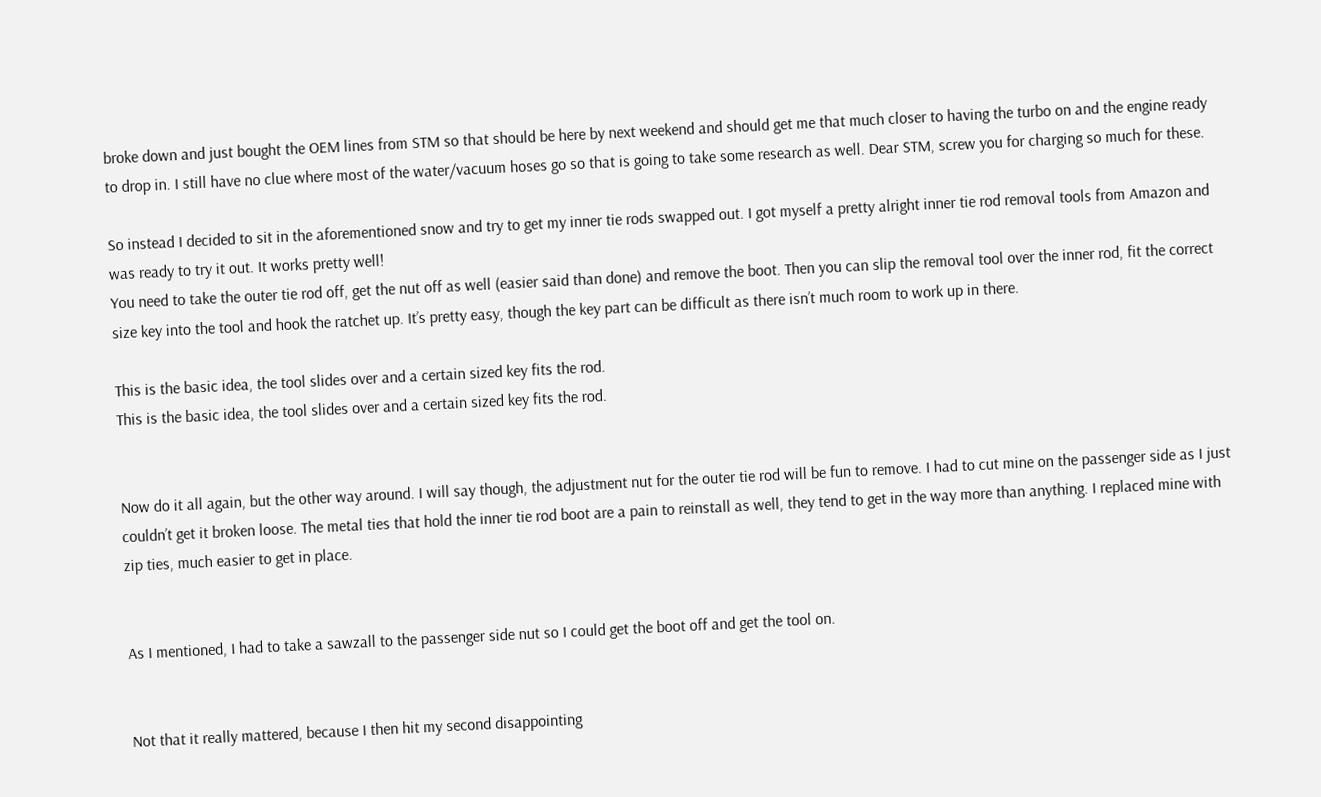broke down and just bought the OEM lines from STM so that should be here by next weekend and should get me that much closer to having the turbo on and the engine ready to drop in. I still have no clue where most of the water/vacuum hoses go so that is going to take some research as well. Dear STM, screw you for charging so much for these.

So instead I decided to sit in the aforementioned snow and try to get my inner tie rods swapped out. I got myself a pretty alright inner tie rod removal tools from Amazon and was ready to try it out. It works pretty well!
You need to take the outer tie rod off, get the nut off as well (easier said than done) and remove the boot. Then you can slip the removal tool over the inner rod, fit the correct size key into the tool and hook the ratchet up. It’s pretty easy, though the key part can be difficult as there isn’t much room to work up in there.

This is the basic idea, the tool slides over and a certain sized key fits the rod.
This is the basic idea, the tool slides over and a certain sized key fits the rod.


Now do it all again, but the other way around. I will say though, the adjustment nut for the outer tie rod will be fun to remove. I had to cut mine on the passenger side as I just couldn’t get it broken loose. The metal ties that hold the inner tie rod boot are a pain to reinstall as well, they tend to get in the way more than anything. I replaced mine with zip ties, much easier to get in place.


As I mentioned, I had to take a sawzall to the passenger side nut so I could get the boot off and get the tool on.


Not that it really mattered, because I then hit my second disappointing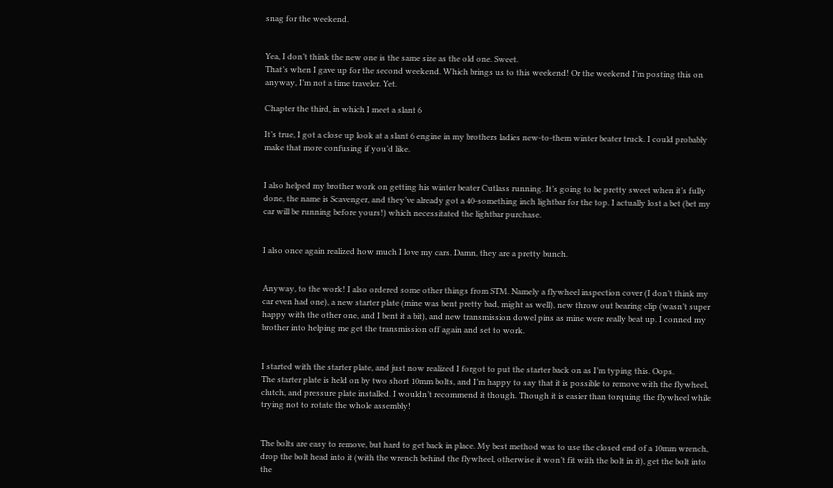snag for the weekend.


Yea, I don’t think the new one is the same size as the old one. Sweet.
That’s when I gave up for the second weekend. Which brings us to this weekend! Or the weekend I’m posting this on anyway, I’m not a time traveler. Yet.

Chapter the third, in which I meet a slant 6

It’s true, I got a close up look at a slant 6 engine in my brothers ladies new-to-them winter beater truck. I could probably make that more confusing if you’d like.


I also helped my brother work on getting his winter beater Cutlass running. It’s going to be pretty sweet when it’s fully done, the name is Scavenger, and they’ve already got a 40-something inch lightbar for the top. I actually lost a bet (bet my car will be running before yours!) which necessitated the lightbar purchase.


I also once again realized how much I love my cars. Damn, they are a pretty bunch.


Anyway, to the work! I also ordered some other things from STM. Namely a flywheel inspection cover (I don’t think my car even had one), a new starter plate (mine was bent pretty bad, might as well), new throw out bearing clip (wasn’t super happy with the other one, and I bent it a bit), and new transmission dowel pins as mine were really beat up. I conned my brother into helping me get the transmission off again and set to work.


I started with the starter plate, and just now realized I forgot to put the starter back on as I’m typing this. Oops.
The starter plate is held on by two short 10mm bolts, and I’m happy to say that it is possible to remove with the flywheel, clutch, and pressure plate installed. I wouldn’t recommend it though. Though it is easier than torquing the flywheel while trying not to rotate the whole assembly!


The bolts are easy to remove, but hard to get back in place. My best method was to use the closed end of a 10mm wrench, drop the bolt head into it (with the wrench behind the flywheel, otherwise it won’t fit with the bolt in it), get the bolt into the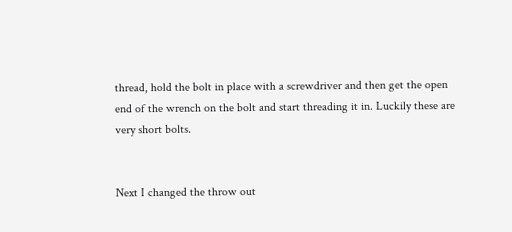thread, hold the bolt in place with a screwdriver and then get the open end of the wrench on the bolt and start threading it in. Luckily these are very short bolts.


Next I changed the throw out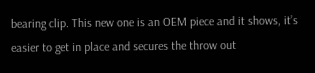bearing clip. This new one is an OEM piece and it shows, it’s easier to get in place and secures the throw out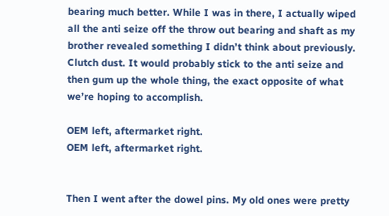bearing much better. While I was in there, I actually wiped all the anti seize off the throw out bearing and shaft as my brother revealed something I didn’t think about previously. Clutch dust. It would probably stick to the anti seize and then gum up the whole thing, the exact opposite of what we’re hoping to accomplish.

OEM left, aftermarket right.
OEM left, aftermarket right.


Then I went after the dowel pins. My old ones were pretty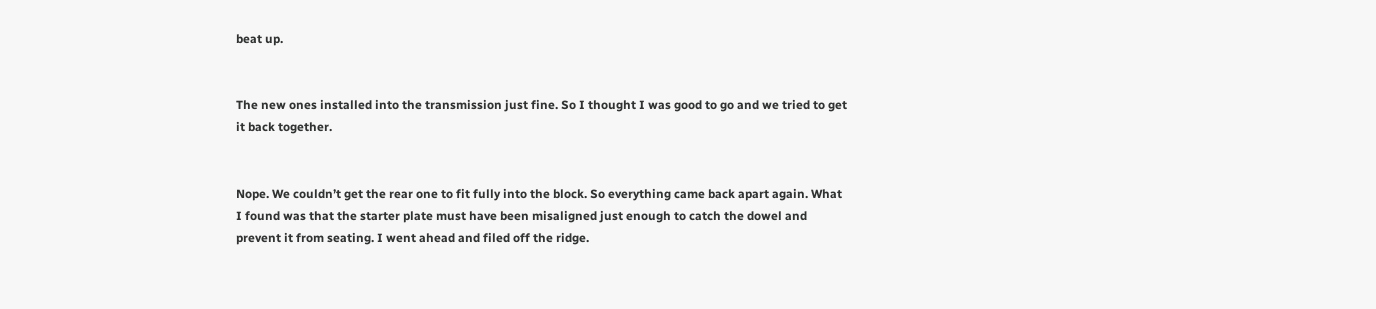beat up.


The new ones installed into the transmission just fine. So I thought I was good to go and we tried to get it back together.


Nope. We couldn’t get the rear one to fit fully into the block. So everything came back apart again. What I found was that the starter plate must have been misaligned just enough to catch the dowel and prevent it from seating. I went ahead and filed off the ridge.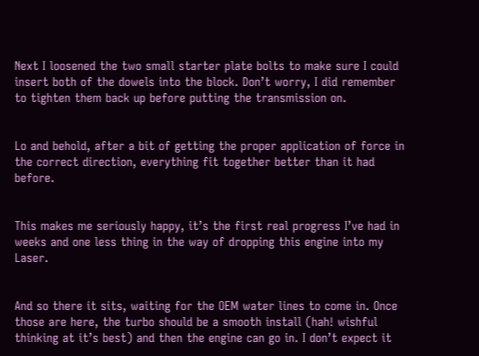Next I loosened the two small starter plate bolts to make sure I could insert both of the dowels into the block. Don’t worry, I did remember to tighten them back up before putting the transmission on.


Lo and behold, after a bit of getting the proper application of force in the correct direction, everything fit together better than it had before.


This makes me seriously happy, it’s the first real progress I’ve had in weeks and one less thing in the way of dropping this engine into my Laser.


And so there it sits, waiting for the OEM water lines to come in. Once those are here, the turbo should be a smooth install (hah! wishful thinking at it’s best) and then the engine can go in. I don’t expect it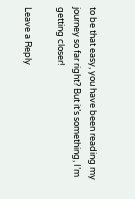to be that easy, you have been reading my journey so far right? But it’s something, I’m getting closer!

Leave a Reply